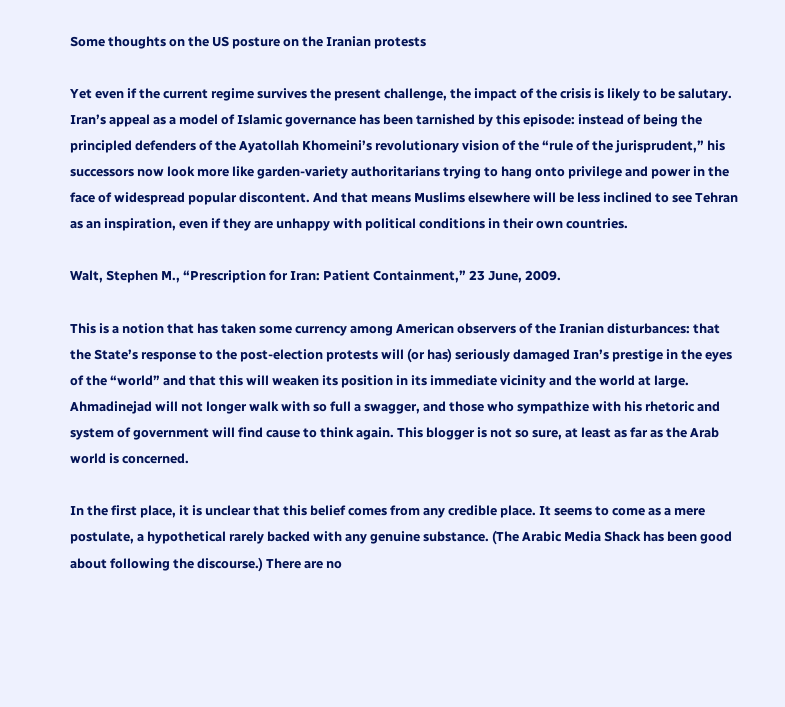Some thoughts on the US posture on the Iranian protests

Yet even if the current regime survives the present challenge, the impact of the crisis is likely to be salutary. Iran’s appeal as a model of Islamic governance has been tarnished by this episode: instead of being the principled defenders of the Ayatollah Khomeini’s revolutionary vision of the “rule of the jurisprudent,” his successors now look more like garden-variety authoritarians trying to hang onto privilege and power in the face of widespread popular discontent. And that means Muslims elsewhere will be less inclined to see Tehran as an inspiration, even if they are unhappy with political conditions in their own countries.

Walt, Stephen M., “Prescription for Iran: Patient Containment,” 23 June, 2009.

This is a notion that has taken some currency among American observers of the Iranian disturbances: that the State’s response to the post-election protests will (or has) seriously damaged Iran’s prestige in the eyes of the “world” and that this will weaken its position in its immediate vicinity and the world at large. Ahmadinejad will not longer walk with so full a swagger, and those who sympathize with his rhetoric and system of government will find cause to think again. This blogger is not so sure, at least as far as the Arab world is concerned.

In the first place, it is unclear that this belief comes from any credible place. It seems to come as a mere postulate, a hypothetical rarely backed with any genuine substance. (The Arabic Media Shack has been good about following the discourse.) There are no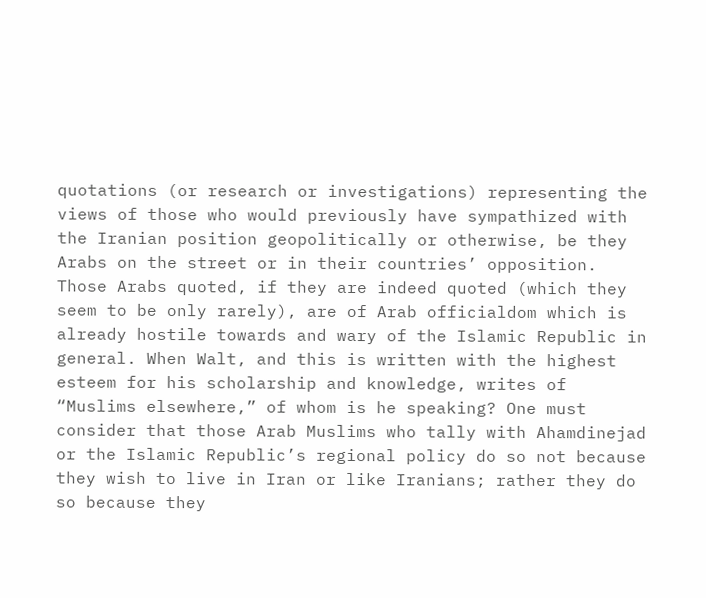quotations (or research or investigations) representing the views of those who would previously have sympathized with the Iranian position geopolitically or otherwise, be they Arabs on the street or in their countries’ opposition. Those Arabs quoted, if they are indeed quoted (which they seem to be only rarely), are of Arab officialdom which is already hostile towards and wary of the Islamic Republic in general. When Walt, and this is written with the highest esteem for his scholarship and knowledge, writes of “Muslims elsewhere,” of whom is he speaking? One must consider that those Arab Muslims who tally with Ahamdinejad or the Islamic Republic’s regional policy do so not because they wish to live in Iran or like Iranians; rather they do so because they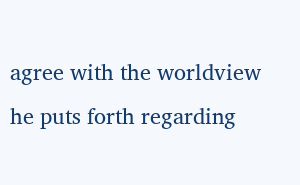agree with the worldview he puts forth regarding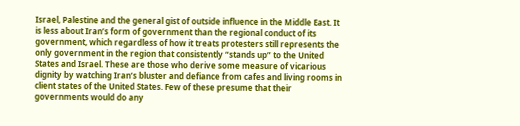Israel, Palestine and the general gist of outside influence in the Middle East. It is less about Iran’s form of government than the regional conduct of its government, which regardless of how it treats protesters still represents the only government in the region that consistently “stands up” to the United States and Israel. These are those who derive some measure of vicarious dignity by watching Iran’s bluster and defiance from cafes and living rooms in client states of the United States. Few of these presume that their governments would do any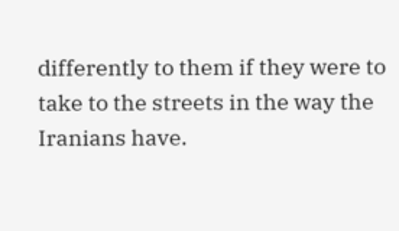differently to them if they were to take to the streets in the way the Iranians have.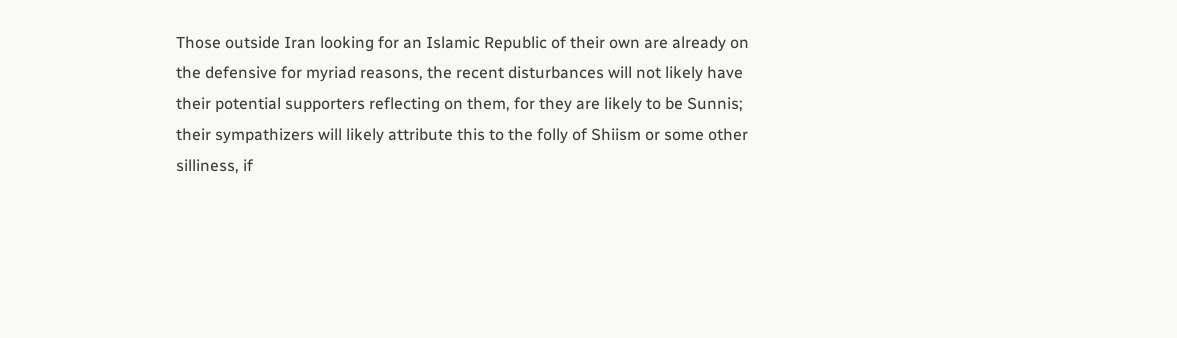Those outside Iran looking for an Islamic Republic of their own are already on the defensive for myriad reasons, the recent disturbances will not likely have their potential supporters reflecting on them, for they are likely to be Sunnis; their sympathizers will likely attribute this to the folly of Shiism or some other silliness, if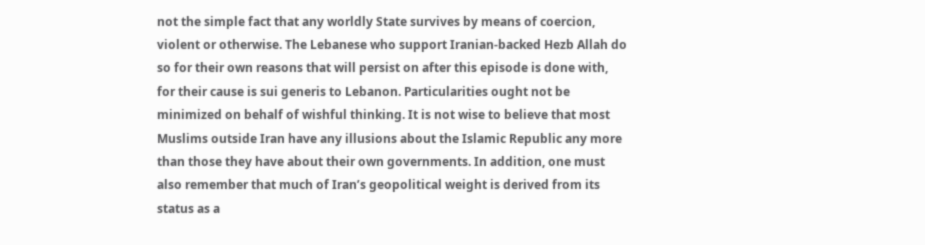not the simple fact that any worldly State survives by means of coercion, violent or otherwise. The Lebanese who support Iranian-backed Hezb Allah do so for their own reasons that will persist on after this episode is done with, for their cause is sui generis to Lebanon. Particularities ought not be minimized on behalf of wishful thinking. It is not wise to believe that most Muslims outside Iran have any illusions about the Islamic Republic any more than those they have about their own governments. In addition, one must also remember that much of Iran’s geopolitical weight is derived from its status as a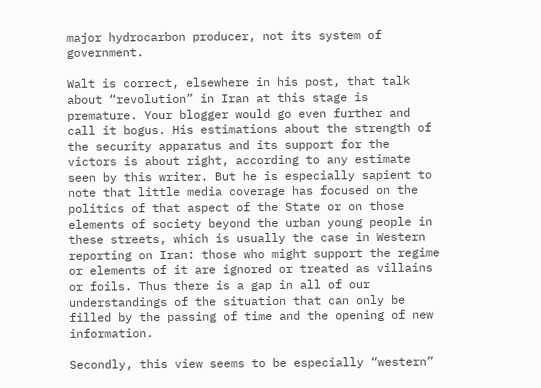major hydrocarbon producer, not its system of government.

Walt is correct, elsewhere in his post, that talk about “revolution” in Iran at this stage is premature. Your blogger would go even further and call it bogus. His estimations about the strength of the security apparatus and its support for the victors is about right, according to any estimate seen by this writer. But he is especially sapient to note that little media coverage has focused on the politics of that aspect of the State or on those elements of society beyond the urban young people in these streets, which is usually the case in Western reporting on Iran: those who might support the regime or elements of it are ignored or treated as villains or foils. Thus there is a gap in all of our understandings of the situation that can only be filled by the passing of time and the opening of new information.

Secondly, this view seems to be especially “western”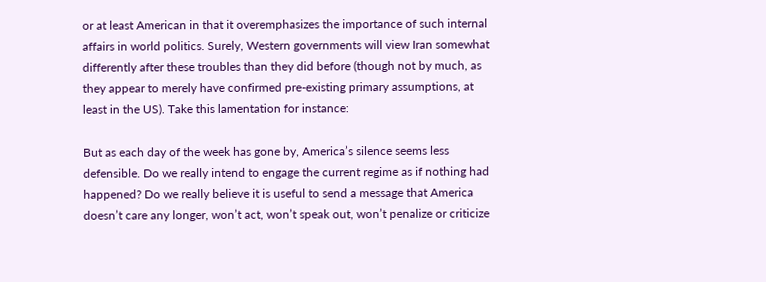or at least American in that it overemphasizes the importance of such internal affairs in world politics. Surely, Western governments will view Iran somewhat differently after these troubles than they did before (though not by much, as they appear to merely have confirmed pre-existing primary assumptions, at least in the US). Take this lamentation for instance:

But as each day of the week has gone by, America’s silence seems less defensible. Do we really intend to engage the current regime as if nothing had happened? Do we really believe it is useful to send a message that America doesn’t care any longer, won’t act, won’t speak out, won’t penalize or criticize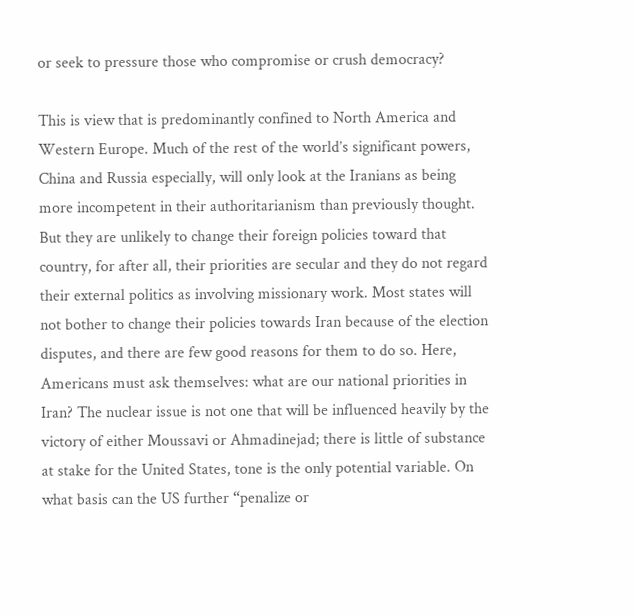or seek to pressure those who compromise or crush democracy?

This is view that is predominantly confined to North America and Western Europe. Much of the rest of the world’s significant powers, China and Russia especially, will only look at the Iranians as being more incompetent in their authoritarianism than previously thought. But they are unlikely to change their foreign policies toward that country, for after all, their priorities are secular and they do not regard their external politics as involving missionary work. Most states will not bother to change their policies towards Iran because of the election disputes, and there are few good reasons for them to do so. Here, Americans must ask themselves: what are our national priorities in Iran? The nuclear issue is not one that will be influenced heavily by the victory of either Moussavi or Ahmadinejad; there is little of substance at stake for the United States, tone is the only potential variable. On what basis can the US further “penalize or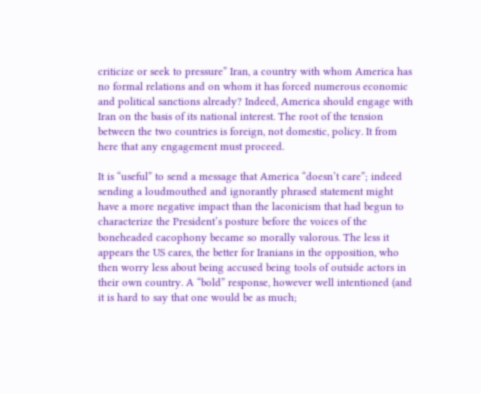criticize or seek to pressure” Iran, a country with whom America has no formal relations and on whom it has forced numerous economic and political sanctions already? Indeed, America should engage with Iran on the basis of its national interest. The root of the tension between the two countries is foreign, not domestic, policy. It from here that any engagement must proceed.

It is “useful” to send a message that America “doesn’t care”; indeed sending a loudmouthed and ignorantly phrased statement might have a more negative impact than the laconicism that had begun to characterize the President’s posture before the voices of the boneheaded cacophony became so morally valorous. The less it appears the US cares, the better for Iranians in the opposition, who then worry less about being accused being tools of outside actors in their own country. A “bold” response, however well intentioned (and it is hard to say that one would be as much;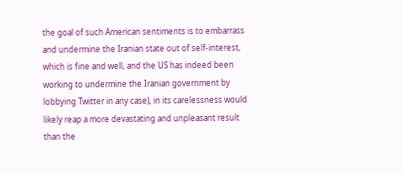the goal of such American sentiments is to embarrass and undermine the Iranian state out of self-interest, which is fine and well, and the US has indeed been working to undermine the Iranian government by lobbying Twitter in any case), in its carelessness would likely reap a more devastating and unpleasant result than the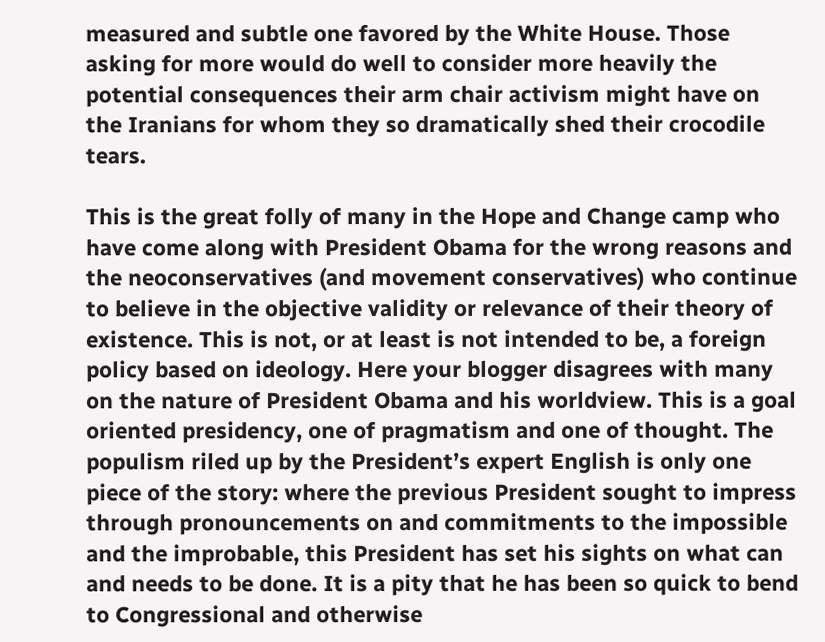measured and subtle one favored by the White House. Those asking for more would do well to consider more heavily the potential consequences their arm chair activism might have on the Iranians for whom they so dramatically shed their crocodile tears.

This is the great folly of many in the Hope and Change camp who have come along with President Obama for the wrong reasons and the neoconservatives (and movement conservatives) who continue to believe in the objective validity or relevance of their theory of existence. This is not, or at least is not intended to be, a foreign policy based on ideology. Here your blogger disagrees with many on the nature of President Obama and his worldview. This is a goal oriented presidency, one of pragmatism and one of thought. The populism riled up by the President’s expert English is only one piece of the story: where the previous President sought to impress through pronouncements on and commitments to the impossible and the improbable, this President has set his sights on what can and needs to be done. It is a pity that he has been so quick to bend to Congressional and otherwise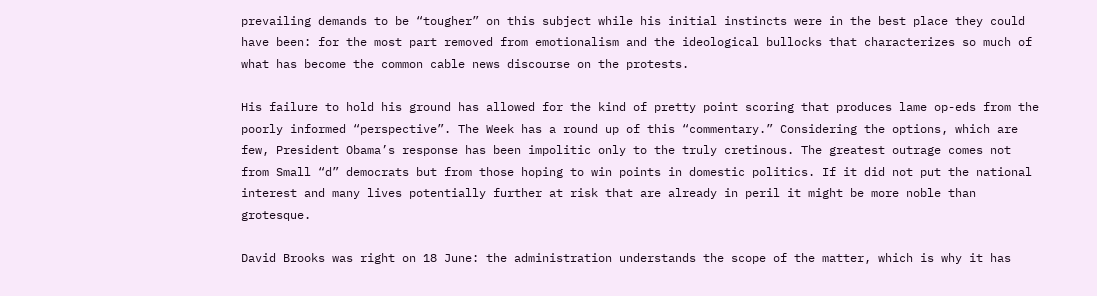prevailing demands to be “tougher” on this subject while his initial instincts were in the best place they could have been: for the most part removed from emotionalism and the ideological bullocks that characterizes so much of what has become the common cable news discourse on the protests.

His failure to hold his ground has allowed for the kind of pretty point scoring that produces lame op-eds from the poorly informed “perspective”. The Week has a round up of this “commentary.” Considering the options, which are few, President Obama’s response has been impolitic only to the truly cretinous. The greatest outrage comes not from Small “d” democrats but from those hoping to win points in domestic politics. If it did not put the national interest and many lives potentially further at risk that are already in peril it might be more noble than grotesque.

David Brooks was right on 18 June: the administration understands the scope of the matter, which is why it has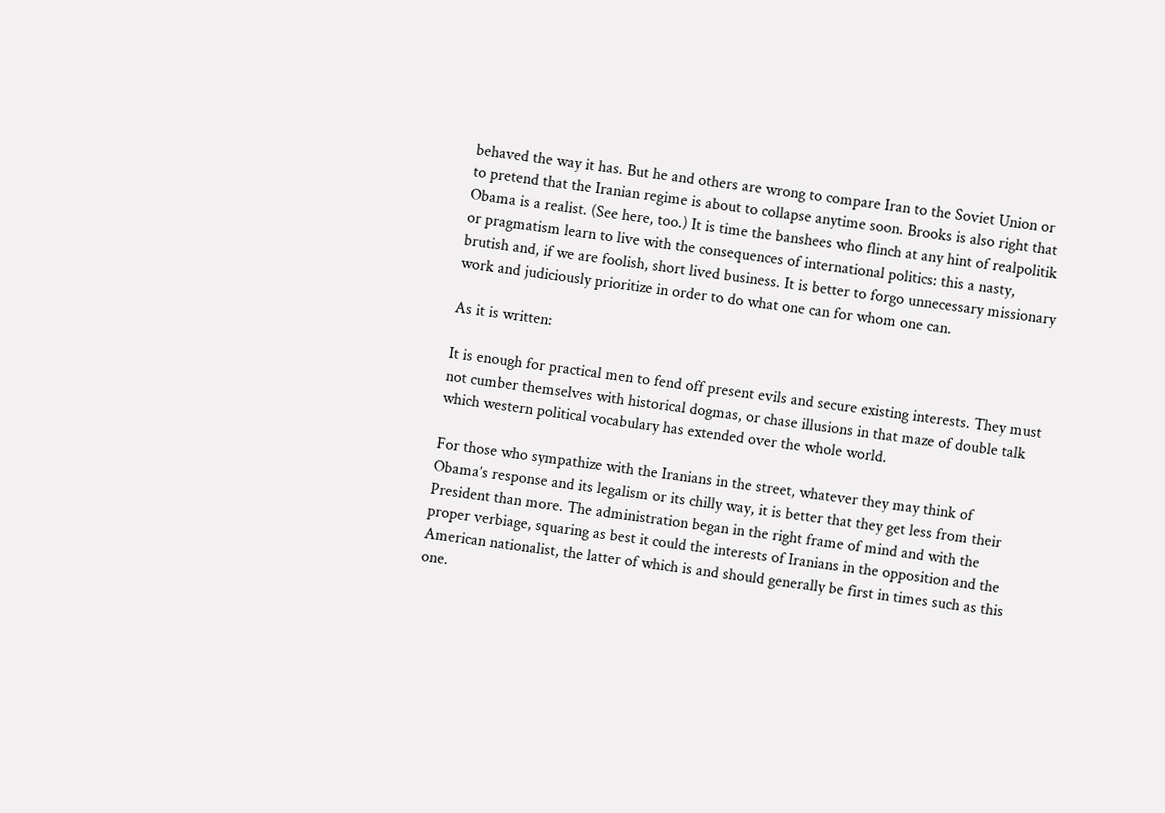behaved the way it has. But he and others are wrong to compare Iran to the Soviet Union or to pretend that the Iranian regime is about to collapse anytime soon. Brooks is also right that Obama is a realist. (See here, too.) It is time the banshees who flinch at any hint of realpolitik or pragmatism learn to live with the consequences of international politics: this a nasty, brutish and, if we are foolish, short lived business. It is better to forgo unnecessary missionary work and judiciously prioritize in order to do what one can for whom one can.

As it is written:

It is enough for practical men to fend off present evils and secure existing interests. They must not cumber themselves with historical dogmas, or chase illusions in that maze of double talk which western political vocabulary has extended over the whole world.

For those who sympathize with the Iranians in the street, whatever they may think of Obama’s response and its legalism or its chilly way, it is better that they get less from their President than more. The administration began in the right frame of mind and with the proper verbiage, squaring as best it could the interests of Iranians in the opposition and the American nationalist, the latter of which is and should generally be first in times such as this one.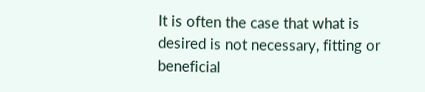It is often the case that what is desired is not necessary, fitting or beneficial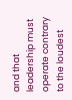and that leadership must operate contrary to the loudest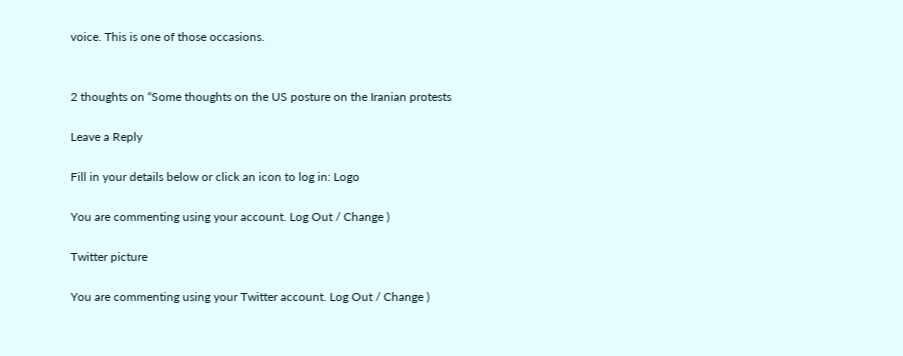voice. This is one of those occasions.


2 thoughts on “Some thoughts on the US posture on the Iranian protests

Leave a Reply

Fill in your details below or click an icon to log in: Logo

You are commenting using your account. Log Out / Change )

Twitter picture

You are commenting using your Twitter account. Log Out / Change )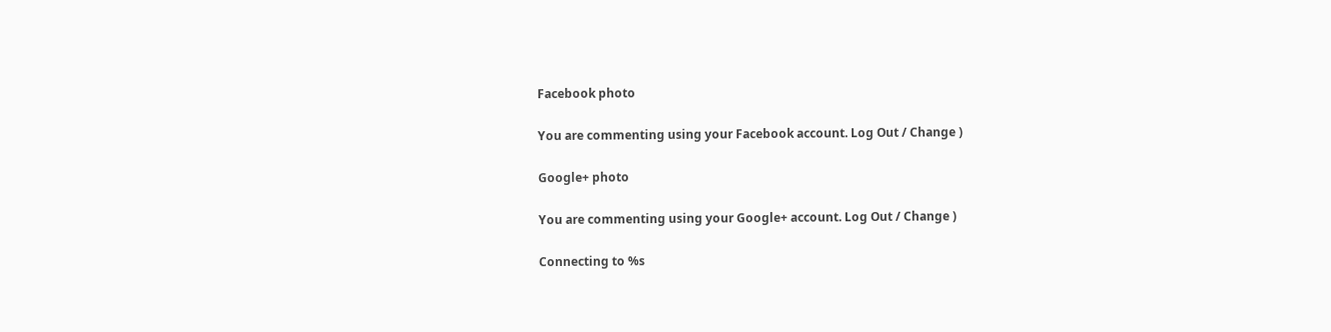Facebook photo

You are commenting using your Facebook account. Log Out / Change )

Google+ photo

You are commenting using your Google+ account. Log Out / Change )

Connecting to %s